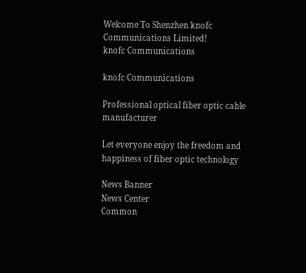Welcome To Shenzhen knofc Communications Limited!
knofc Communications

knofc Communications

Professional optical fiber optic cable manufacturer

Let everyone enjoy the freedom and happiness of fiber optic technology

News Banner
News Center
Common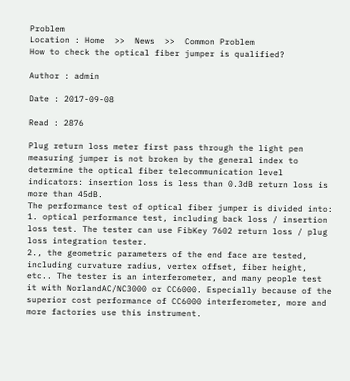Problem
Location : Home  >>  News  >>  Common Problem
How to check the optical fiber jumper is qualified?

Author : admin

Date : 2017-09-08

Read : 2876

Plug return loss meter first pass through the light pen measuring jumper is not broken by the general index to determine the optical fiber telecommunication level indicators: insertion loss is less than 0.3dB return loss is more than 45dB.
The performance test of optical fiber jumper is divided into:
1. optical performance test, including back loss / insertion loss test. The tester can use FibKey 7602 return loss / plug loss integration tester.
2., the geometric parameters of the end face are tested, including curvature radius, vertex offset, fiber height, etc.. The tester is an interferometer, and many people test it with NorlandAC/NC3000 or CC6000. Especially because of the superior cost performance of CC6000 interferometer, more and more factories use this instrument.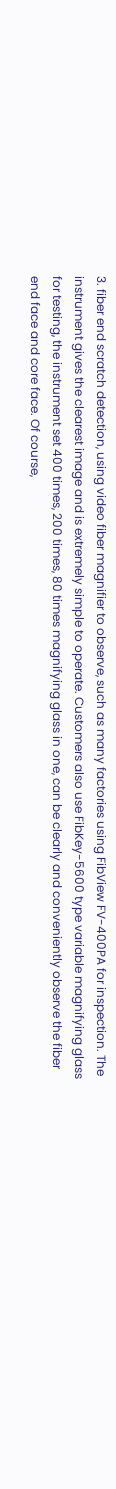3. fiber end scratch detection, using video fiber magnifier to observe, such as many factories using FibView FV-400PA for inspection. The instrument gives the clearest image and is extremely simple to operate. Customers also use FibKey-5600 type variable magnifying glass for testing, the instrument set 400 times, 200 times, 80 times magnifying glass in one, can be clearly and conveniently observe the fiber end face and core face. Of course,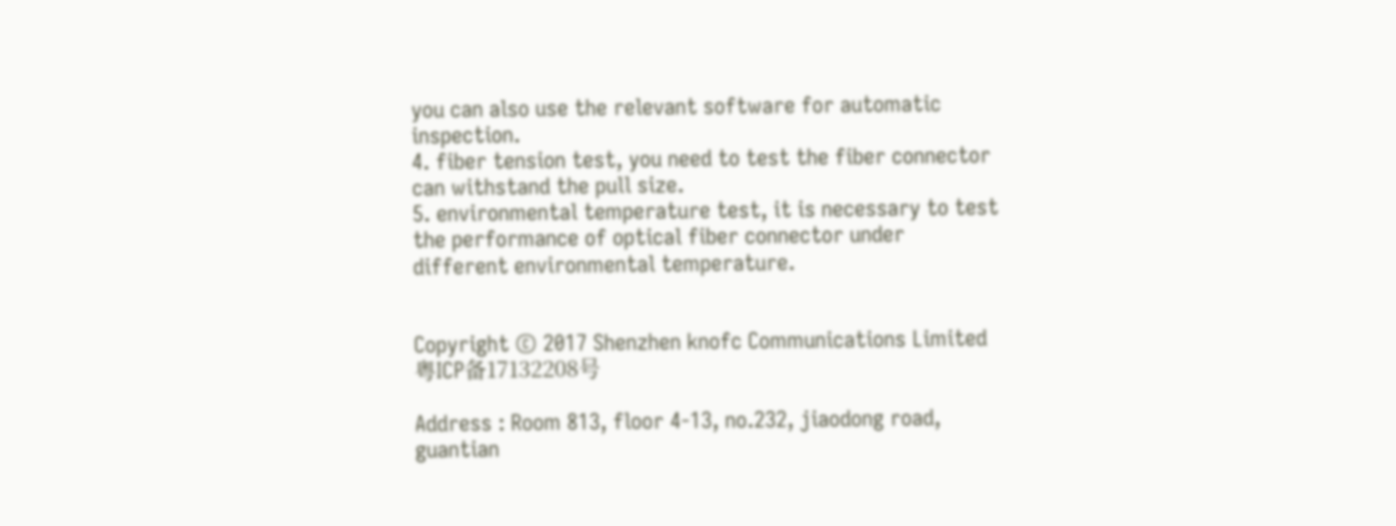you can also use the relevant software for automatic inspection.
4. fiber tension test, you need to test the fiber connector can withstand the pull size.
5. environmental temperature test, it is necessary to test the performance of optical fiber connector under different environmental temperature.


Copyright © 2017 Shenzhen knofc Communications Limited 粤ICP备17132208号

Address : Room 813, floor 4-13, no.232, jiaodong road, guantian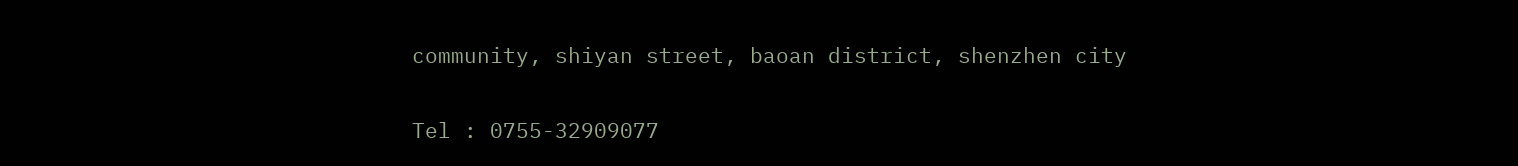community, shiyan street, baoan district, shenzhen city

Tel : 0755-32909077